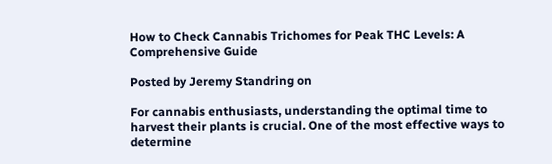How to Check Cannabis Trichomes for Peak THC Levels: A Comprehensive Guide

Posted by Jeremy Standring on

For cannabis enthusiasts, understanding the optimal time to harvest their plants is crucial. One of the most effective ways to determine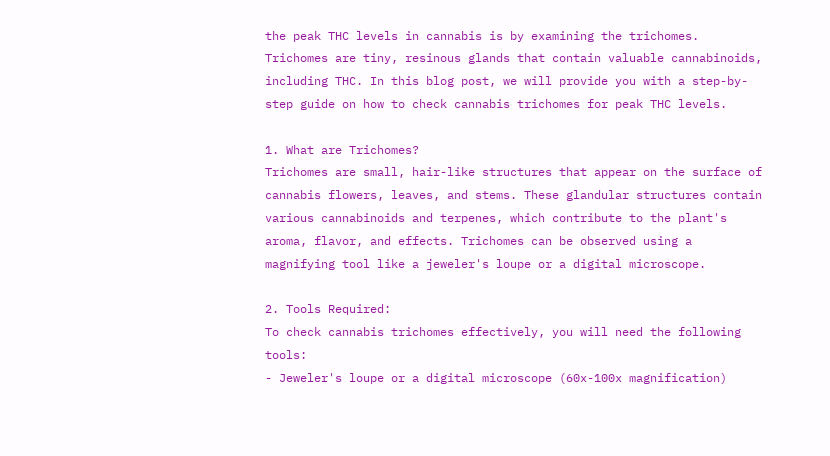the peak THC levels in cannabis is by examining the trichomes. Trichomes are tiny, resinous glands that contain valuable cannabinoids, including THC. In this blog post, we will provide you with a step-by-step guide on how to check cannabis trichomes for peak THC levels.

1. What are Trichomes?
Trichomes are small, hair-like structures that appear on the surface of cannabis flowers, leaves, and stems. These glandular structures contain various cannabinoids and terpenes, which contribute to the plant's aroma, flavor, and effects. Trichomes can be observed using a magnifying tool like a jeweler's loupe or a digital microscope.

2. Tools Required:
To check cannabis trichomes effectively, you will need the following tools:
- Jeweler's loupe or a digital microscope (60x-100x magnification)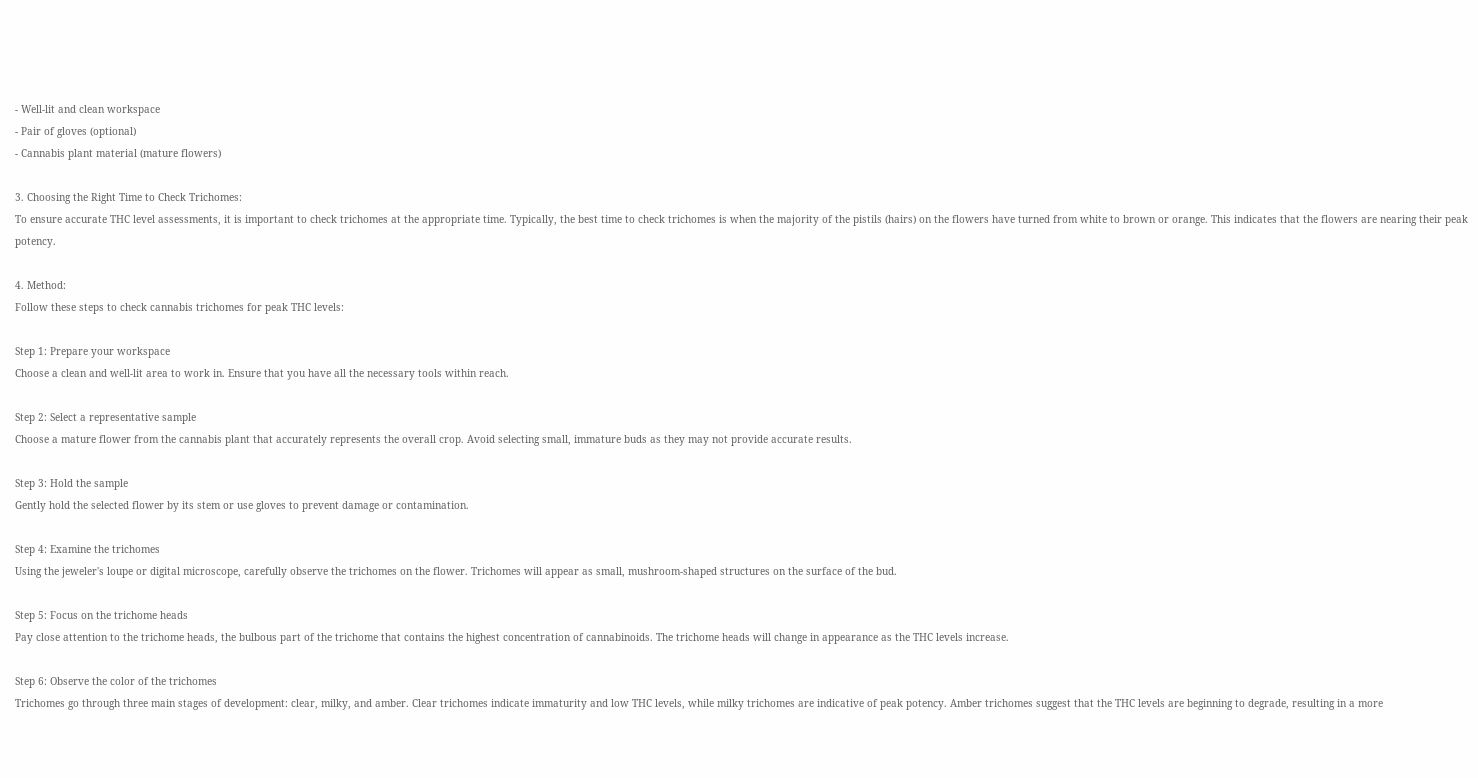- Well-lit and clean workspace
- Pair of gloves (optional)
- Cannabis plant material (mature flowers)

3. Choosing the Right Time to Check Trichomes:
To ensure accurate THC level assessments, it is important to check trichomes at the appropriate time. Typically, the best time to check trichomes is when the majority of the pistils (hairs) on the flowers have turned from white to brown or orange. This indicates that the flowers are nearing their peak potency.

4. Method:
Follow these steps to check cannabis trichomes for peak THC levels:

Step 1: Prepare your workspace
Choose a clean and well-lit area to work in. Ensure that you have all the necessary tools within reach.

Step 2: Select a representative sample
Choose a mature flower from the cannabis plant that accurately represents the overall crop. Avoid selecting small, immature buds as they may not provide accurate results.

Step 3: Hold the sample
Gently hold the selected flower by its stem or use gloves to prevent damage or contamination.

Step 4: Examine the trichomes
Using the jeweler's loupe or digital microscope, carefully observe the trichomes on the flower. Trichomes will appear as small, mushroom-shaped structures on the surface of the bud.

Step 5: Focus on the trichome heads
Pay close attention to the trichome heads, the bulbous part of the trichome that contains the highest concentration of cannabinoids. The trichome heads will change in appearance as the THC levels increase.

Step 6: Observe the color of the trichomes
Trichomes go through three main stages of development: clear, milky, and amber. Clear trichomes indicate immaturity and low THC levels, while milky trichomes are indicative of peak potency. Amber trichomes suggest that the THC levels are beginning to degrade, resulting in a more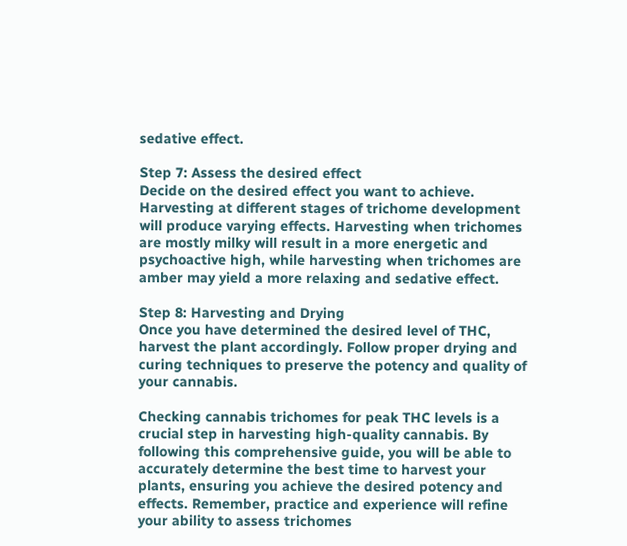sedative effect.

Step 7: Assess the desired effect
Decide on the desired effect you want to achieve. Harvesting at different stages of trichome development will produce varying effects. Harvesting when trichomes are mostly milky will result in a more energetic and psychoactive high, while harvesting when trichomes are amber may yield a more relaxing and sedative effect.

Step 8: Harvesting and Drying
Once you have determined the desired level of THC, harvest the plant accordingly. Follow proper drying and curing techniques to preserve the potency and quality of your cannabis.

Checking cannabis trichomes for peak THC levels is a crucial step in harvesting high-quality cannabis. By following this comprehensive guide, you will be able to accurately determine the best time to harvest your plants, ensuring you achieve the desired potency and effects. Remember, practice and experience will refine your ability to assess trichomes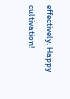effectively. Happy cultivation!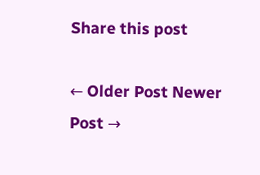Share this post

← Older Post Newer Post →